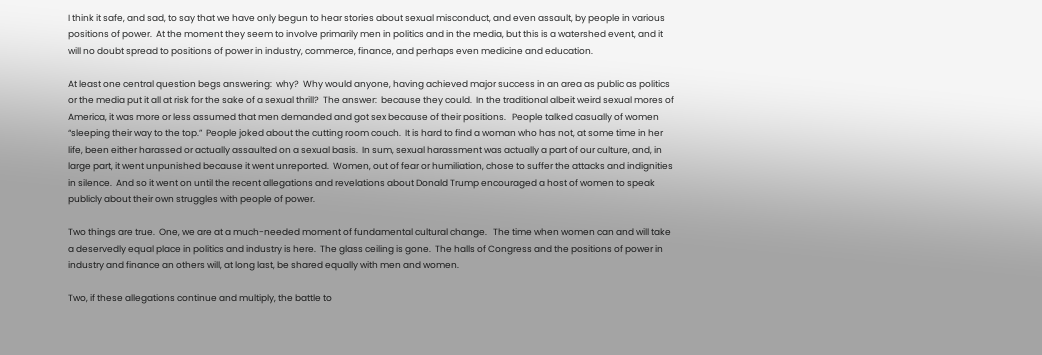I think it safe, and sad, to say that we have only begun to hear stories about sexual misconduct, and even assault, by people in various positions of power.  At the moment they seem to involve primarily men in politics and in the media, but this is a watershed event, and it will no doubt spread to positions of power in industry, commerce, finance, and perhaps even medicine and education.

At least one central question begs answering:  why?  Why would anyone, having achieved major success in an area as public as politics or the media put it all at risk for the sake of a sexual thrill?  The answer:  because they could.  In the traditional albeit weird sexual mores of America, it was more or less assumed that men demanded and got sex because of their positions.   People talked casually of women “sleeping their way to the top.”  People joked about the cutting room couch.  It is hard to find a woman who has not, at some time in her life, been either harassed or actually assaulted on a sexual basis.  In sum, sexual harassment was actually a part of our culture, and, in large part, it went unpunished because it went unreported.  Women, out of fear or humiliation, chose to suffer the attacks and indignities in silence.  And so it went on until the recent allegations and revelations about Donald Trump encouraged a host of women to speak publicly about their own struggles with people of power.

Two things are true.  One, we are at a much-needed moment of fundamental cultural change.   The time when women can and will take a deservedly equal place in politics and industry is here.  The glass ceiling is gone.  The halls of Congress and the positions of power in industry and finance an others will, at long last, be shared equally with men and women.

Two, if these allegations continue and multiply, the battle to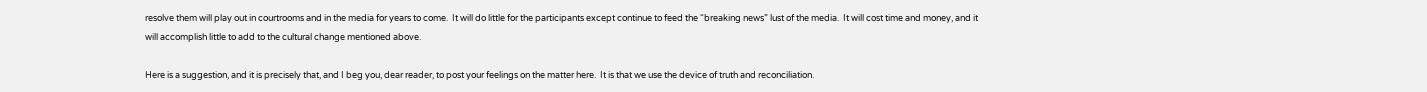resolve them will play out in courtrooms and in the media for years to come.  It will do little for the participants except continue to feed the “breaking news” lust of the media.  It will cost time and money, and it will accomplish little to add to the cultural change mentioned above.

Here is a suggestion, and it is precisely that, and I beg you, dear reader, to post your feelings on the matter here.  It is that we use the device of truth and reconciliation.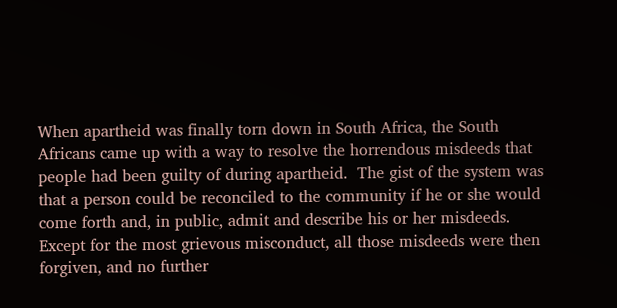When apartheid was finally torn down in South Africa, the South Africans came up with a way to resolve the horrendous misdeeds that people had been guilty of during apartheid.  The gist of the system was that a person could be reconciled to the community if he or she would come forth and, in public, admit and describe his or her misdeeds.  Except for the most grievous misconduct, all those misdeeds were then forgiven, and no further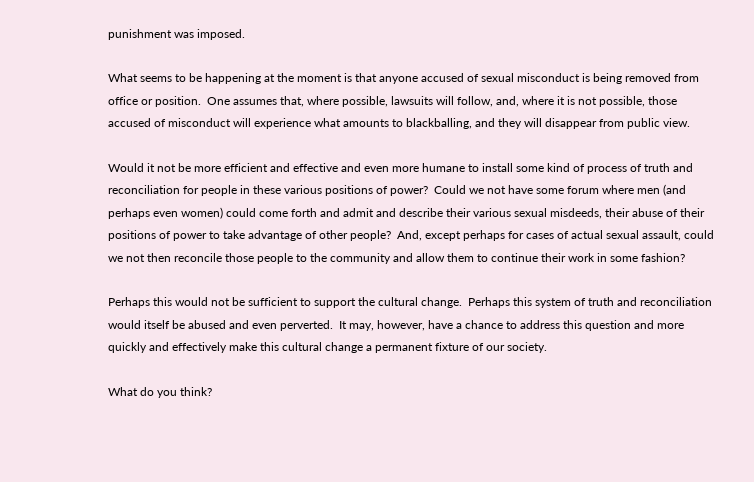punishment was imposed.

What seems to be happening at the moment is that anyone accused of sexual misconduct is being removed from office or position.  One assumes that, where possible, lawsuits will follow, and, where it is not possible, those accused of misconduct will experience what amounts to blackballing, and they will disappear from public view.

Would it not be more efficient and effective and even more humane to install some kind of process of truth and reconciliation for people in these various positions of power?  Could we not have some forum where men (and perhaps even women) could come forth and admit and describe their various sexual misdeeds, their abuse of their positions of power to take advantage of other people?  And, except perhaps for cases of actual sexual assault, could we not then reconcile those people to the community and allow them to continue their work in some fashion?

Perhaps this would not be sufficient to support the cultural change.  Perhaps this system of truth and reconciliation would itself be abused and even perverted.  It may, however, have a chance to address this question and more quickly and effectively make this cultural change a permanent fixture of our society.

What do you think?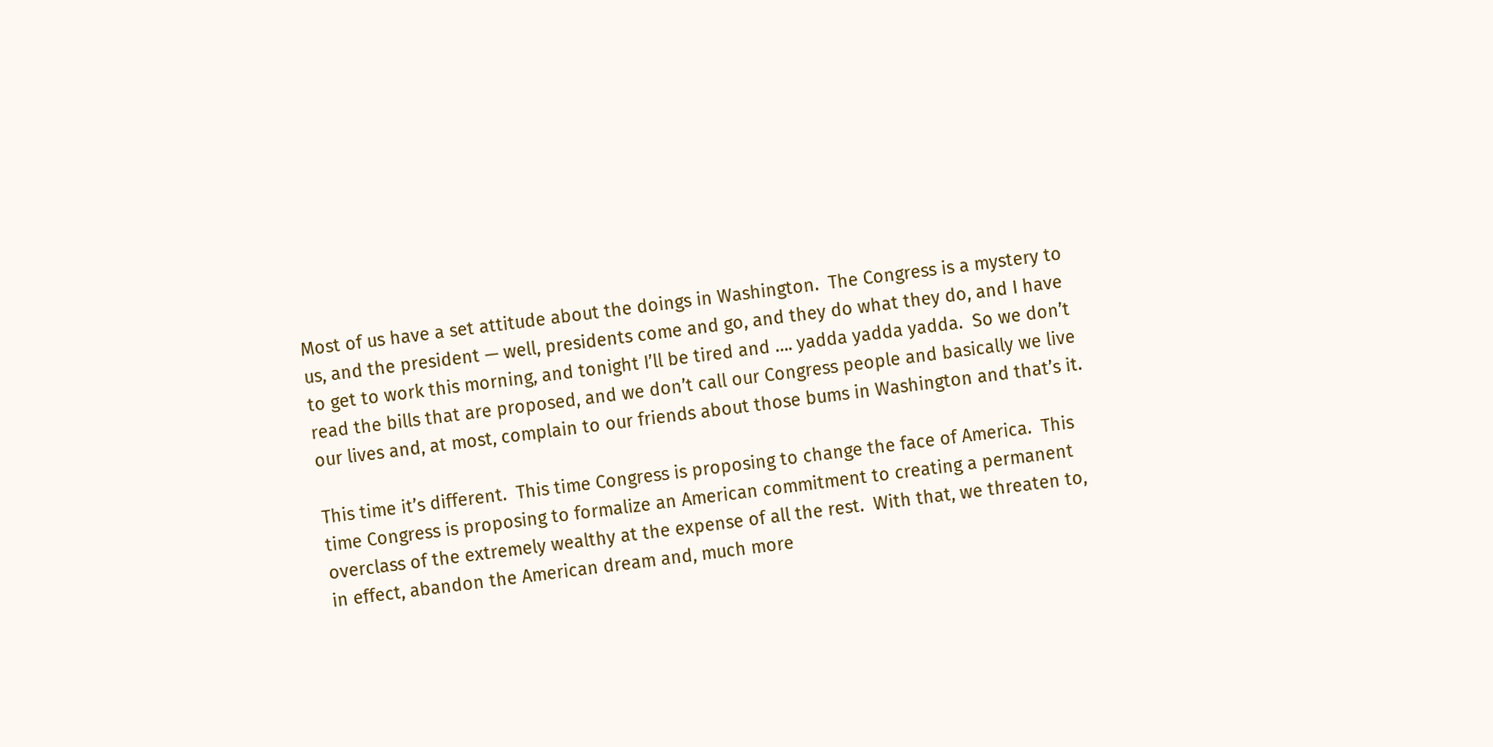Most of us have a set attitude about the doings in Washington.  The Congress is a mystery to us, and the president — well, presidents come and go, and they do what they do, and I have to get to work this morning, and tonight I’ll be tired and …. yadda yadda yadda.  So we don’t read the bills that are proposed, and we don’t call our Congress people and basically we live our lives and, at most, complain to our friends about those bums in Washington and that’s it.

This time it’s different.  This time Congress is proposing to change the face of America.  This time Congress is proposing to formalize an American commitment to creating a permanent overclass of the extremely wealthy at the expense of all the rest.  With that, we threaten to, in effect, abandon the American dream and, much more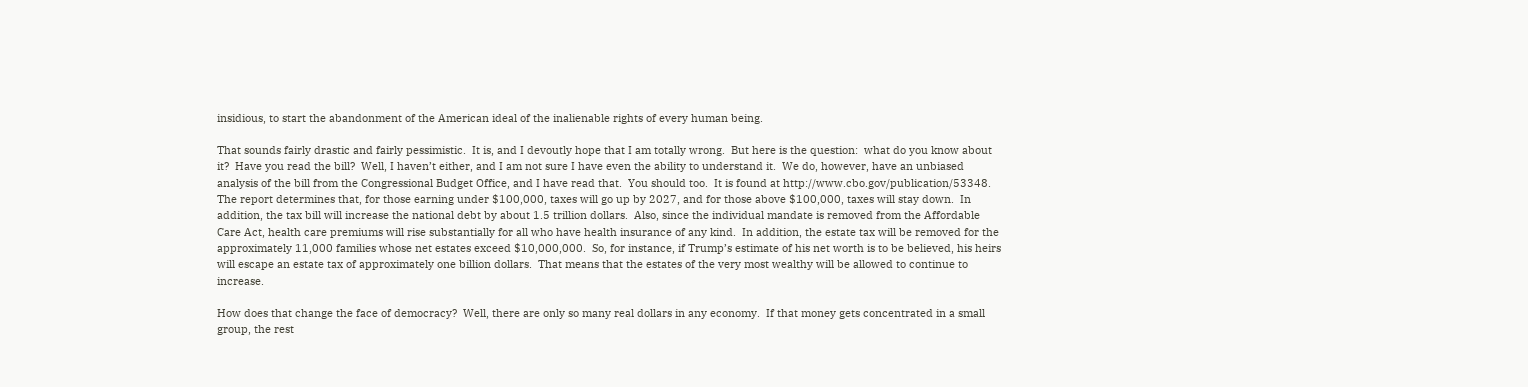insidious, to start the abandonment of the American ideal of the inalienable rights of every human being.

That sounds fairly drastic and fairly pessimistic.  It is, and I devoutly hope that I am totally wrong.  But here is the question:  what do you know about it?  Have you read the bill?  Well, I haven’t either, and I am not sure I have even the ability to understand it.  We do, however, have an unbiased analysis of the bill from the Congressional Budget Office, and I have read that.  You should too.  It is found at http://www.cbo.gov/publication/53348.  The report determines that, for those earning under $100,000, taxes will go up by 2027, and for those above $100,000, taxes will stay down.  In addition, the tax bill will increase the national debt by about 1.5 trillion dollars.  Also, since the individual mandate is removed from the Affordable Care Act, health care premiums will rise substantially for all who have health insurance of any kind.  In addition, the estate tax will be removed for the approximately 11,000 families whose net estates exceed $10,000,000.  So, for instance, if Trump’s estimate of his net worth is to be believed, his heirs will escape an estate tax of approximately one billion dollars.  That means that the estates of the very most wealthy will be allowed to continue to increase.

How does that change the face of democracy?  Well, there are only so many real dollars in any economy.  If that money gets concentrated in a small group, the rest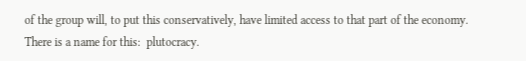of the group will, to put this conservatively, have limited access to that part of the economy.  There is a name for this:  plutocracy.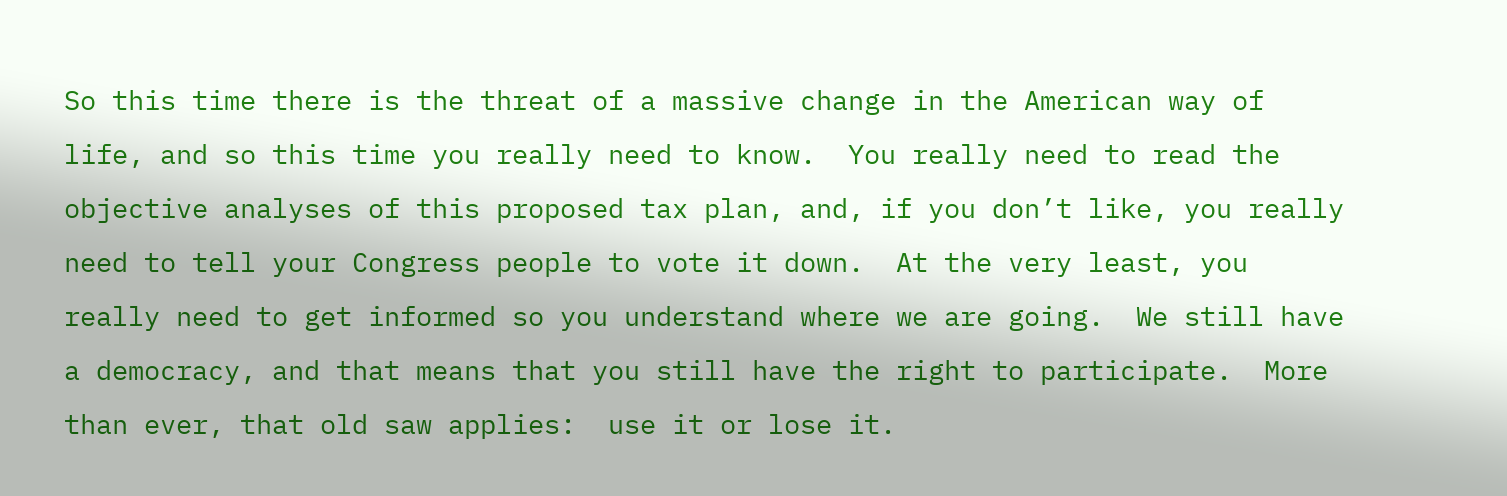So this time there is the threat of a massive change in the American way of life, and so this time you really need to know.  You really need to read the objective analyses of this proposed tax plan, and, if you don’t like, you really need to tell your Congress people to vote it down.  At the very least, you really need to get informed so you understand where we are going.  We still have a democracy, and that means that you still have the right to participate.  More than ever, that old saw applies:  use it or lose it.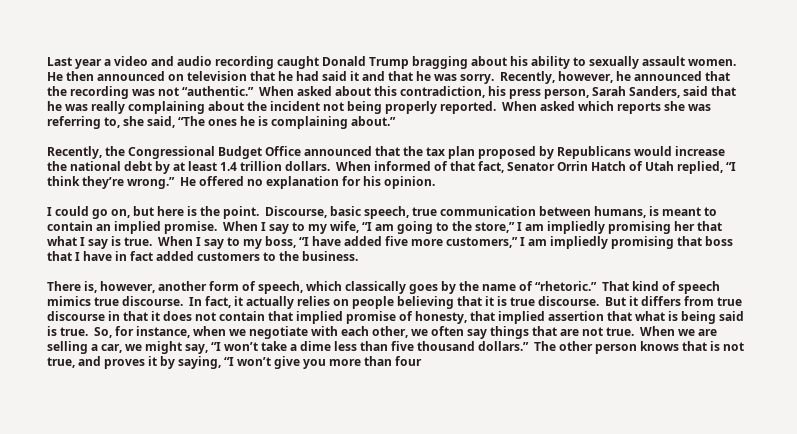Last year a video and audio recording caught Donald Trump bragging about his ability to sexually assault women.  He then announced on television that he had said it and that he was sorry.  Recently, however, he announced that the recording was not “authentic.”  When asked about this contradiction, his press person, Sarah Sanders, said that he was really complaining about the incident not being properly reported.  When asked which reports she was referring to, she said, “The ones he is complaining about.”

Recently, the Congressional Budget Office announced that the tax plan proposed by Republicans would increase the national debt by at least 1.4 trillion dollars.  When informed of that fact, Senator Orrin Hatch of Utah replied, “I think they’re wrong.”  He offered no explanation for his opinion.

I could go on, but here is the point.  Discourse, basic speech, true communication between humans, is meant to contain an implied promise.  When I say to my wife, “I am going to the store,” I am impliedly promising her that what I say is true.  When I say to my boss, “I have added five more customers,” I am impliedly promising that boss that I have in fact added customers to the business.

There is, however, another form of speech, which classically goes by the name of “rhetoric.”  That kind of speech mimics true discourse.  In fact, it actually relies on people believing that it is true discourse.  But it differs from true discourse in that it does not contain that implied promise of honesty, that implied assertion that what is being said is true.  So, for instance, when we negotiate with each other, we often say things that are not true.  When we are selling a car, we might say, “I won’t take a dime less than five thousand dollars.”  The other person knows that is not true, and proves it by saying, “I won’t give you more than four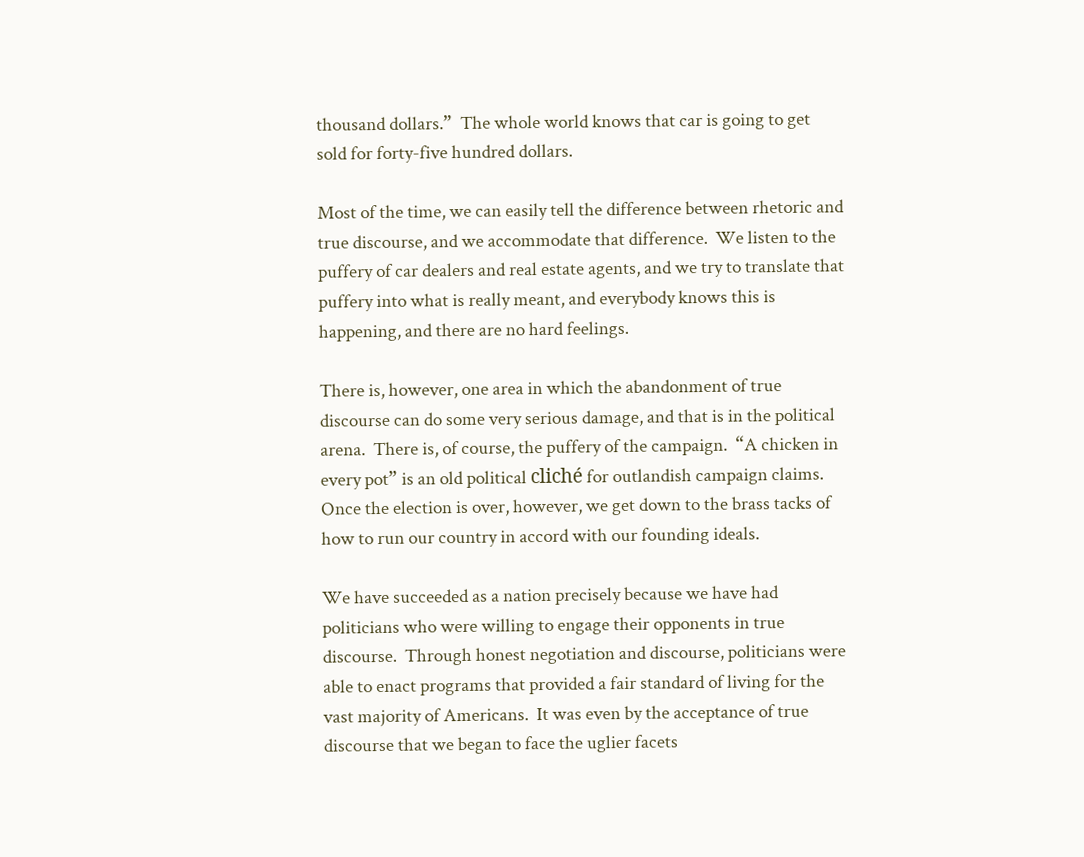thousand dollars.”  The whole world knows that car is going to get sold for forty-five hundred dollars.

Most of the time, we can easily tell the difference between rhetoric and true discourse, and we accommodate that difference.  We listen to the puffery of car dealers and real estate agents, and we try to translate that puffery into what is really meant, and everybody knows this is happening, and there are no hard feelings.

There is, however, one area in which the abandonment of true discourse can do some very serious damage, and that is in the political arena.  There is, of course, the puffery of the campaign.  “A chicken in every pot” is an old political cliché for outlandish campaign claims.  Once the election is over, however, we get down to the brass tacks of how to run our country in accord with our founding ideals.

We have succeeded as a nation precisely because we have had politicians who were willing to engage their opponents in true discourse.  Through honest negotiation and discourse, politicians were able to enact programs that provided a fair standard of living for the vast majority of Americans.  It was even by the acceptance of true discourse that we began to face the uglier facets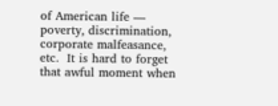of American life — poverty, discrimination, corporate malfeasance, etc.  It is hard to forget that awful moment when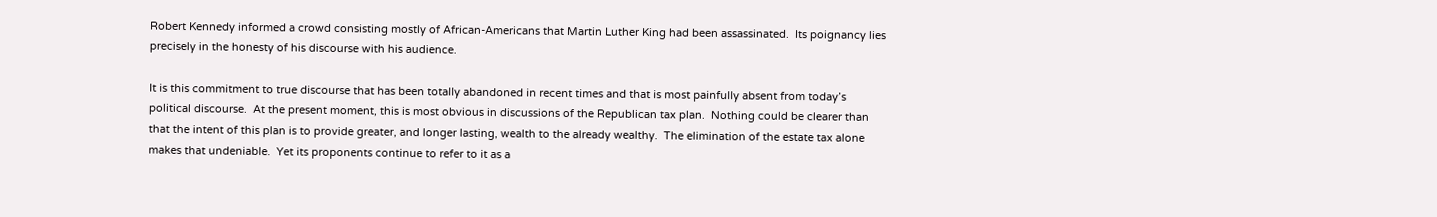Robert Kennedy informed a crowd consisting mostly of African-Americans that Martin Luther King had been assassinated.  Its poignancy lies precisely in the honesty of his discourse with his audience.

It is this commitment to true discourse that has been totally abandoned in recent times and that is most painfully absent from today’s political discourse.  At the present moment, this is most obvious in discussions of the Republican tax plan.  Nothing could be clearer than that the intent of this plan is to provide greater, and longer lasting, wealth to the already wealthy.  The elimination of the estate tax alone makes that undeniable.  Yet its proponents continue to refer to it as a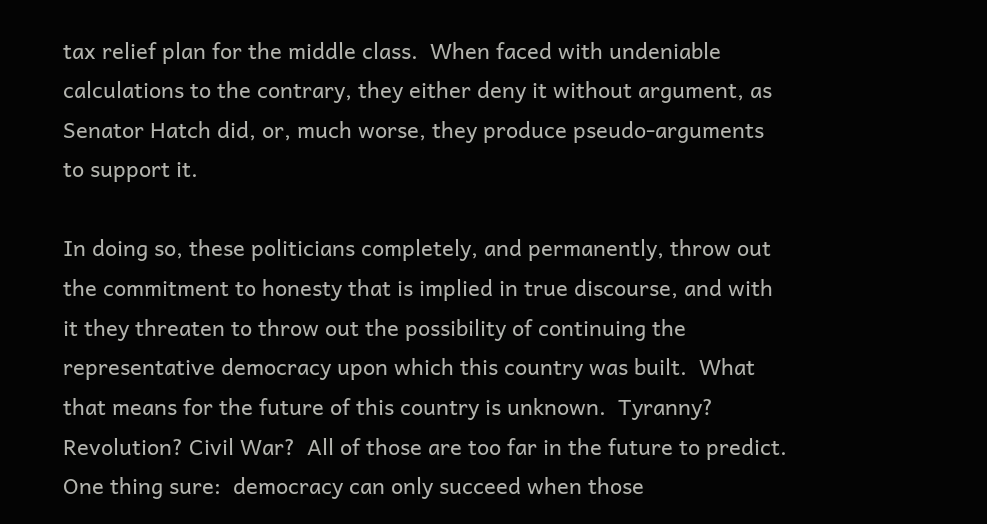tax relief plan for the middle class.  When faced with undeniable calculations to the contrary, they either deny it without argument, as Senator Hatch did, or, much worse, they produce pseudo-arguments to support it.

In doing so, these politicians completely, and permanently, throw out the commitment to honesty that is implied in true discourse, and with it they threaten to throw out the possibility of continuing the representative democracy upon which this country was built.  What that means for the future of this country is unknown.  Tyranny?  Revolution? Civil War?  All of those are too far in the future to predict.  One thing sure:  democracy can only succeed when those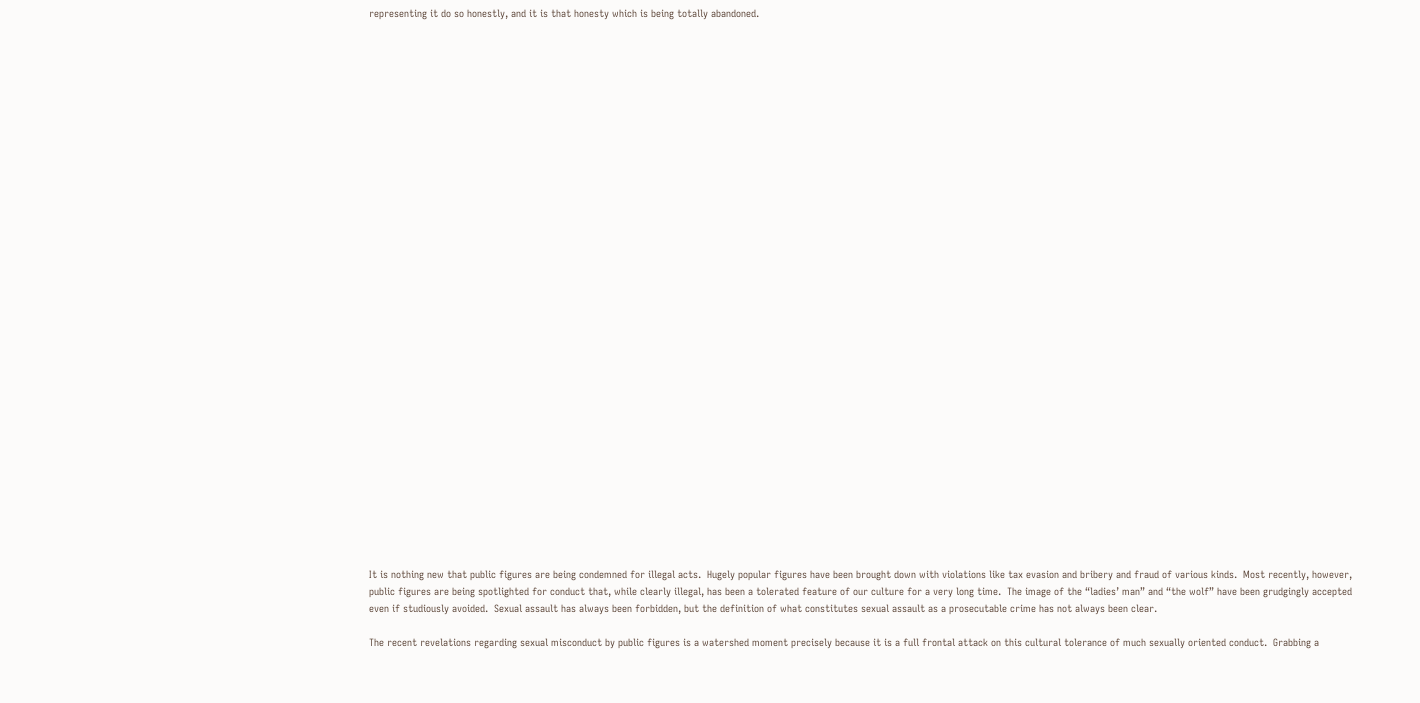representing it do so honestly, and it is that honesty which is being totally abandoned.
































It is nothing new that public figures are being condemned for illegal acts.  Hugely popular figures have been brought down with violations like tax evasion and bribery and fraud of various kinds.  Most recently, however, public figures are being spotlighted for conduct that, while clearly illegal, has been a tolerated feature of our culture for a very long time.  The image of the “ladies’ man” and “the wolf” have been grudgingly accepted even if studiously avoided.  Sexual assault has always been forbidden, but the definition of what constitutes sexual assault as a prosecutable crime has not always been clear.

The recent revelations regarding sexual misconduct by public figures is a watershed moment precisely because it is a full frontal attack on this cultural tolerance of much sexually oriented conduct.  Grabbing a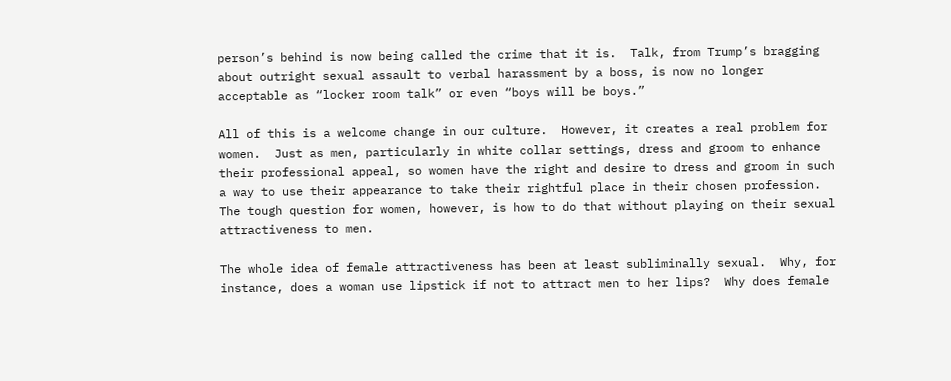person’s behind is now being called the crime that it is.  Talk, from Trump’s bragging about outright sexual assault to verbal harassment by a boss, is now no longer acceptable as “locker room talk” or even “boys will be boys.”

All of this is a welcome change in our culture.  However, it creates a real problem for women.  Just as men, particularly in white collar settings, dress and groom to enhance their professional appeal, so women have the right and desire to dress and groom in such a way to use their appearance to take their rightful place in their chosen profession.  The tough question for women, however, is how to do that without playing on their sexual attractiveness to men.

The whole idea of female attractiveness has been at least subliminally sexual.  Why, for instance, does a woman use lipstick if not to attract men to her lips?  Why does female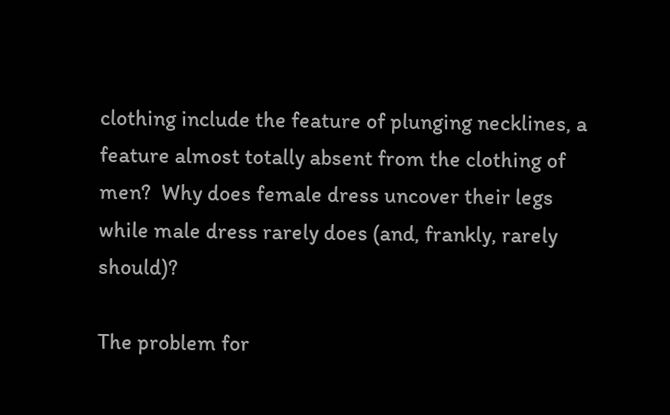clothing include the feature of plunging necklines, a feature almost totally absent from the clothing of men?  Why does female dress uncover their legs while male dress rarely does (and, frankly, rarely should)?

The problem for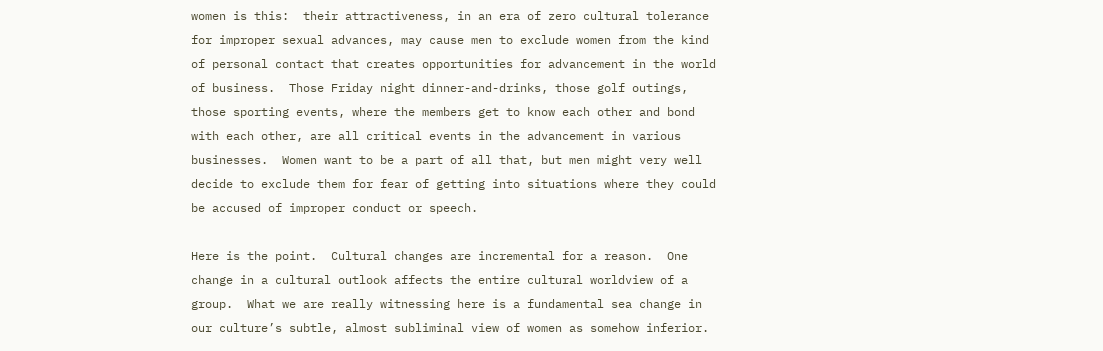women is this:  their attractiveness, in an era of zero cultural tolerance for improper sexual advances, may cause men to exclude women from the kind of personal contact that creates opportunities for advancement in the world of business.  Those Friday night dinner-and-drinks, those golf outings, those sporting events, where the members get to know each other and bond with each other, are all critical events in the advancement in various businesses.  Women want to be a part of all that, but men might very well decide to exclude them for fear of getting into situations where they could be accused of improper conduct or speech.

Here is the point.  Cultural changes are incremental for a reason.  One change in a cultural outlook affects the entire cultural worldview of a group.  What we are really witnessing here is a fundamental sea change in our culture’s subtle, almost subliminal view of women as somehow inferior.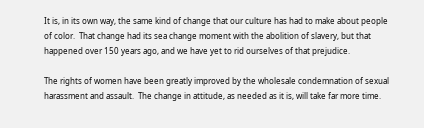It is, in its own way, the same kind of change that our culture has had to make about people of color.  That change had its sea change moment with the abolition of slavery, but that happened over 150 years ago, and we have yet to rid ourselves of that prejudice.

The rights of women have been greatly improved by the wholesale condemnation of sexual harassment and assault.  The change in attitude, as needed as it is, will take far more time.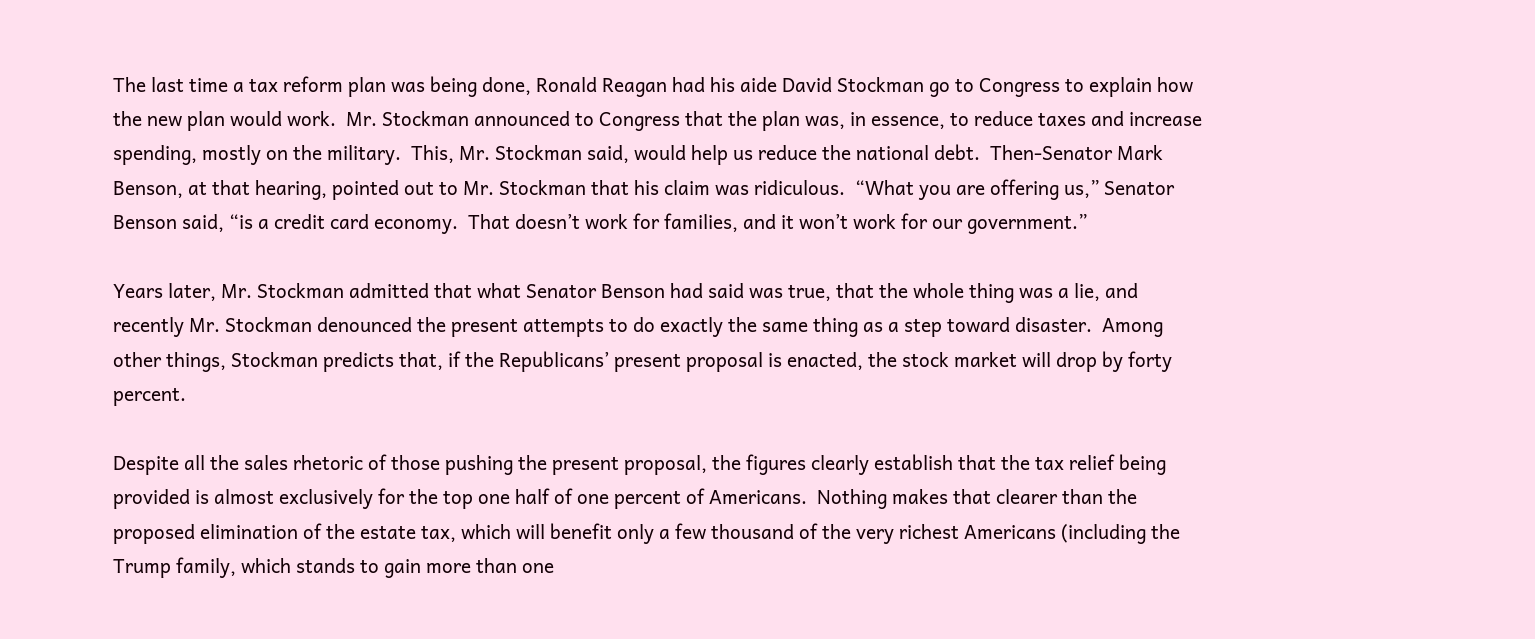The last time a tax reform plan was being done, Ronald Reagan had his aide David Stockman go to Congress to explain how the new plan would work.  Mr. Stockman announced to Congress that the plan was, in essence, to reduce taxes and increase spending, mostly on the military.  This, Mr. Stockman said, would help us reduce the national debt.  Then-Senator Mark Benson, at that hearing, pointed out to Mr. Stockman that his claim was ridiculous.  “What you are offering us,” Senator Benson said, “is a credit card economy.  That doesn’t work for families, and it won’t work for our government.”

Years later, Mr. Stockman admitted that what Senator Benson had said was true, that the whole thing was a lie, and recently Mr. Stockman denounced the present attempts to do exactly the same thing as a step toward disaster.  Among other things, Stockman predicts that, if the Republicans’ present proposal is enacted, the stock market will drop by forty percent.

Despite all the sales rhetoric of those pushing the present proposal, the figures clearly establish that the tax relief being provided is almost exclusively for the top one half of one percent of Americans.  Nothing makes that clearer than the proposed elimination of the estate tax, which will benefit only a few thousand of the very richest Americans (including the Trump family, which stands to gain more than one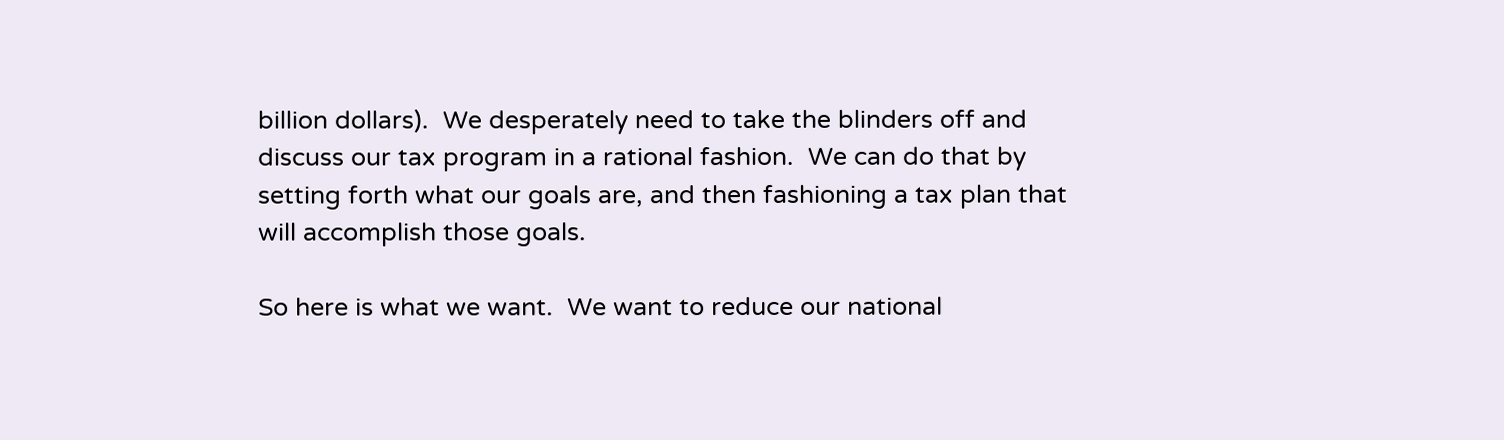billion dollars).  We desperately need to take the blinders off and discuss our tax program in a rational fashion.  We can do that by setting forth what our goals are, and then fashioning a tax plan that will accomplish those goals.

So here is what we want.  We want to reduce our national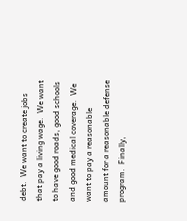debt.  We want to create jobs that pay a living wage.  We want to have good roads, good schools and good medical coverage.  We want to pay a reasonable amount for a reasonable defense program.  Finally,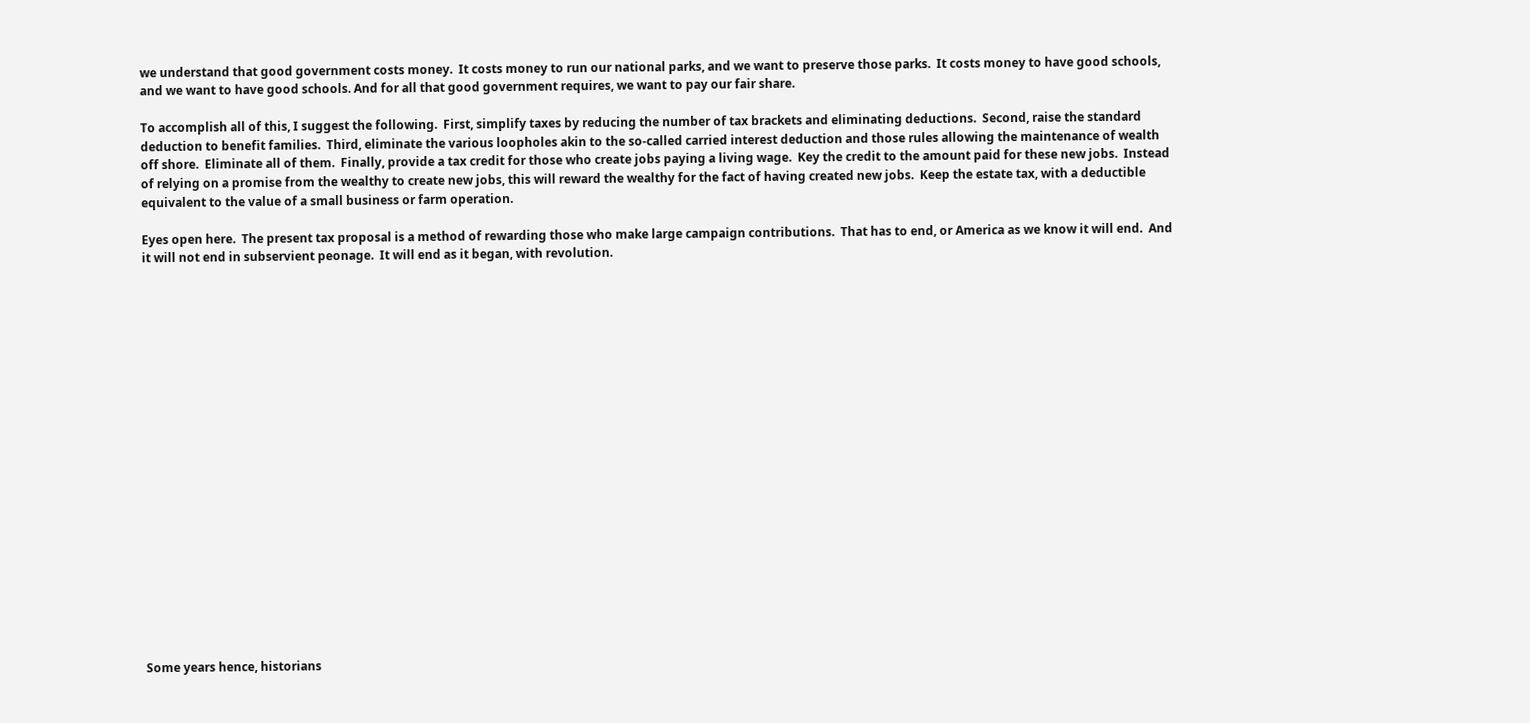we understand that good government costs money.  It costs money to run our national parks, and we want to preserve those parks.  It costs money to have good schools, and we want to have good schools. And for all that good government requires, we want to pay our fair share.

To accomplish all of this, I suggest the following.  First, simplify taxes by reducing the number of tax brackets and eliminating deductions.  Second, raise the standard deduction to benefit families.  Third, eliminate the various loopholes akin to the so-called carried interest deduction and those rules allowing the maintenance of wealth off shore.  Eliminate all of them.  Finally, provide a tax credit for those who create jobs paying a living wage.  Key the credit to the amount paid for these new jobs.  Instead of relying on a promise from the wealthy to create new jobs, this will reward the wealthy for the fact of having created new jobs.  Keep the estate tax, with a deductible equivalent to the value of a small business or farm operation.

Eyes open here.  The present tax proposal is a method of rewarding those who make large campaign contributions.  That has to end, or America as we know it will end.  And it will not end in subservient peonage.  It will end as it began, with revolution.





















Some years hence, historians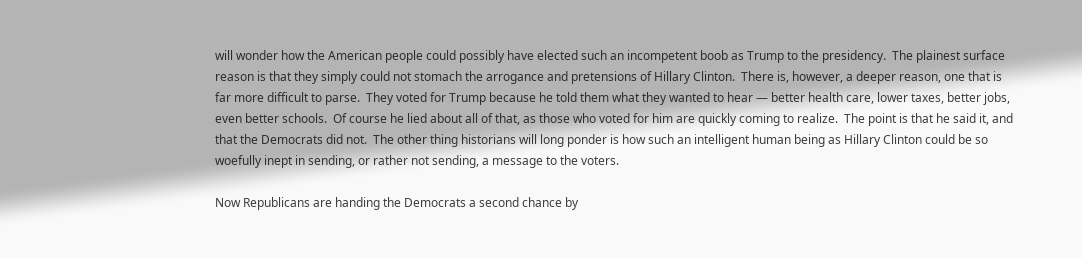will wonder how the American people could possibly have elected such an incompetent boob as Trump to the presidency.  The plainest surface reason is that they simply could not stomach the arrogance and pretensions of Hillary Clinton.  There is, however, a deeper reason, one that is far more difficult to parse.  They voted for Trump because he told them what they wanted to hear — better health care, lower taxes, better jobs, even better schools.  Of course he lied about all of that, as those who voted for him are quickly coming to realize.  The point is that he said it, and that the Democrats did not.  The other thing historians will long ponder is how such an intelligent human being as Hillary Clinton could be so woefully inept in sending, or rather not sending, a message to the voters.

Now Republicans are handing the Democrats a second chance by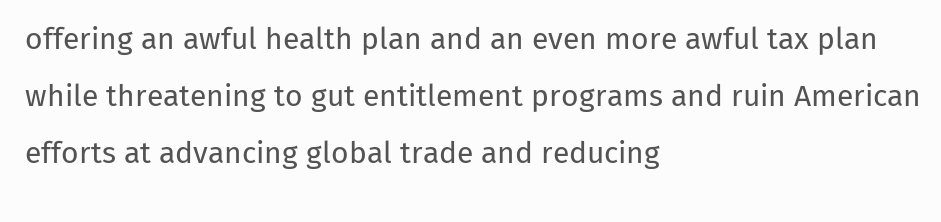offering an awful health plan and an even more awful tax plan while threatening to gut entitlement programs and ruin American efforts at advancing global trade and reducing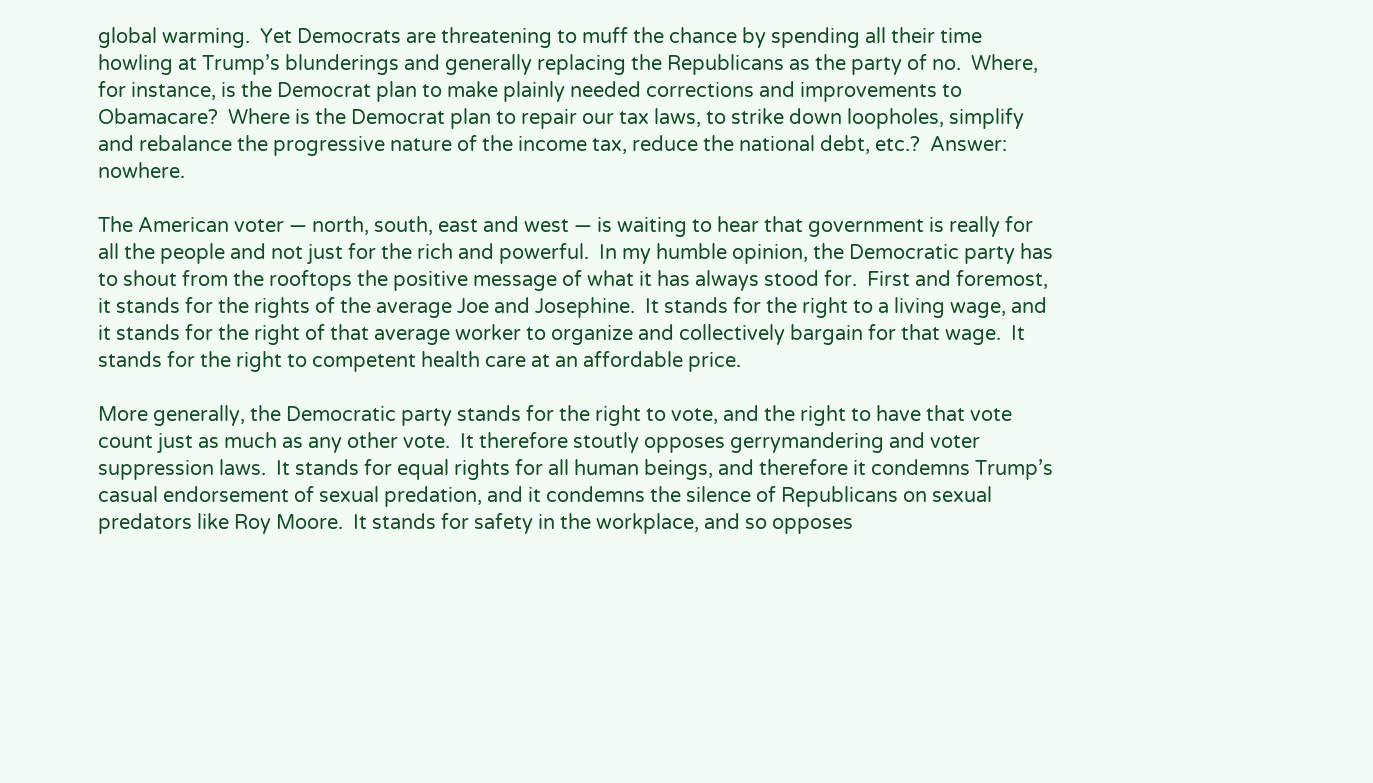global warming.  Yet Democrats are threatening to muff the chance by spending all their time howling at Trump’s blunderings and generally replacing the Republicans as the party of no.  Where, for instance, is the Democrat plan to make plainly needed corrections and improvements to Obamacare?  Where is the Democrat plan to repair our tax laws, to strike down loopholes, simplify and rebalance the progressive nature of the income tax, reduce the national debt, etc.?  Answer:  nowhere.

The American voter — north, south, east and west — is waiting to hear that government is really for all the people and not just for the rich and powerful.  In my humble opinion, the Democratic party has to shout from the rooftops the positive message of what it has always stood for.  First and foremost, it stands for the rights of the average Joe and Josephine.  It stands for the right to a living wage, and it stands for the right of that average worker to organize and collectively bargain for that wage.  It stands for the right to competent health care at an affordable price.

More generally, the Democratic party stands for the right to vote, and the right to have that vote count just as much as any other vote.  It therefore stoutly opposes gerrymandering and voter suppression laws.  It stands for equal rights for all human beings, and therefore it condemns Trump’s casual endorsement of sexual predation, and it condemns the silence of Republicans on sexual predators like Roy Moore.  It stands for safety in the workplace, and so opposes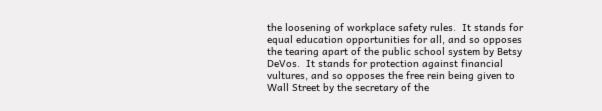the loosening of workplace safety rules.  It stands for equal education opportunities for all, and so opposes the tearing apart of the public school system by Betsy DeVos.  It stands for protection against financial vultures, and so opposes the free rein being given to Wall Street by the secretary of the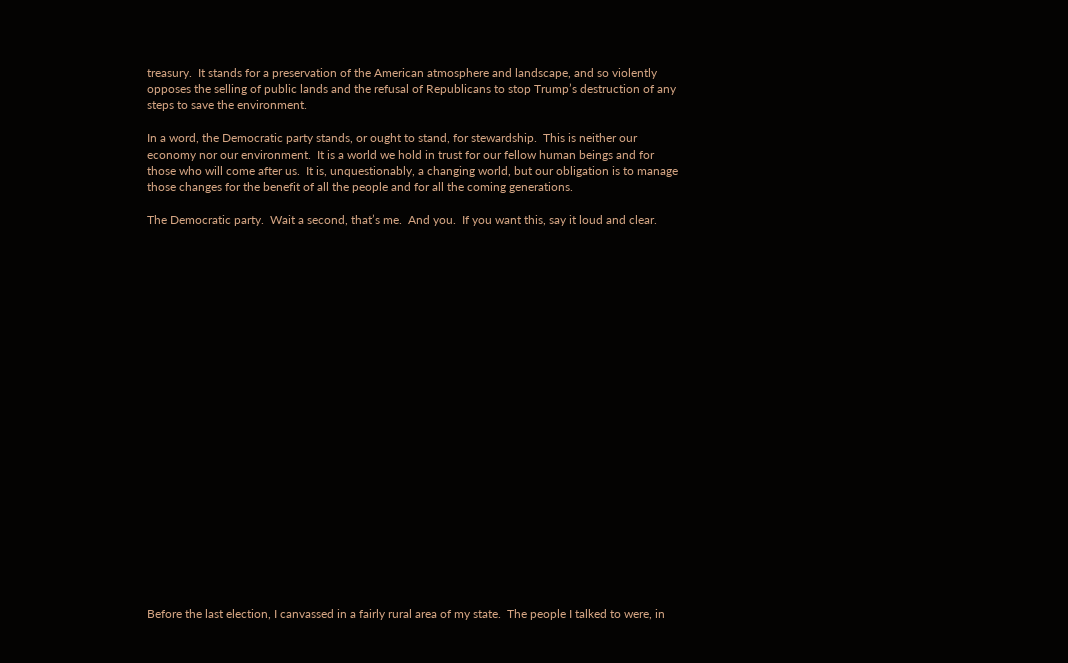treasury.  It stands for a preservation of the American atmosphere and landscape, and so violently opposes the selling of public lands and the refusal of Republicans to stop Trump’s destruction of any steps to save the environment.

In a word, the Democratic party stands, or ought to stand, for stewardship.  This is neither our economy nor our environment.  It is a world we hold in trust for our fellow human beings and for those who will come after us.  It is, unquestionably, a changing world, but our obligation is to manage those changes for the benefit of all the people and for all the coming generations.

The Democratic party.  Wait a second, that’s me.  And you.  If you want this, say it loud and clear.























Before the last election, I canvassed in a fairly rural area of my state.  The people I talked to were, in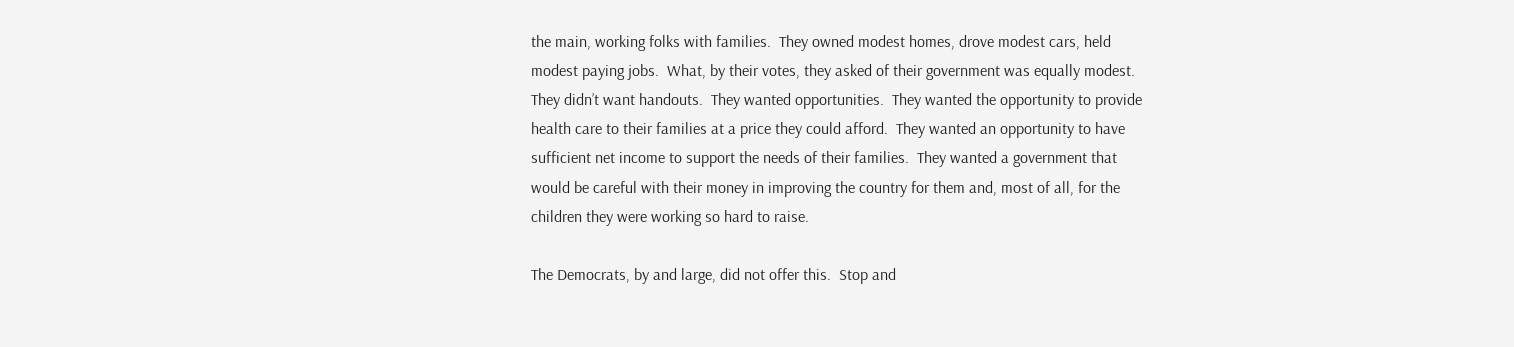the main, working folks with families.  They owned modest homes, drove modest cars, held modest paying jobs.  What, by their votes, they asked of their government was equally modest.  They didn’t want handouts.  They wanted opportunities.  They wanted the opportunity to provide health care to their families at a price they could afford.  They wanted an opportunity to have sufficient net income to support the needs of their families.  They wanted a government that would be careful with their money in improving the country for them and, most of all, for the children they were working so hard to raise.

The Democrats, by and large, did not offer this.  Stop and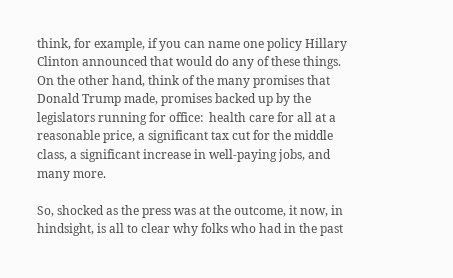think, for example, if you can name one policy Hillary Clinton announced that would do any of these things.  On the other hand, think of the many promises that Donald Trump made, promises backed up by the legislators running for office:  health care for all at a reasonable price, a significant tax cut for the middle class, a significant increase in well-paying jobs, and many more.

So, shocked as the press was at the outcome, it now, in hindsight, is all to clear why folks who had in the past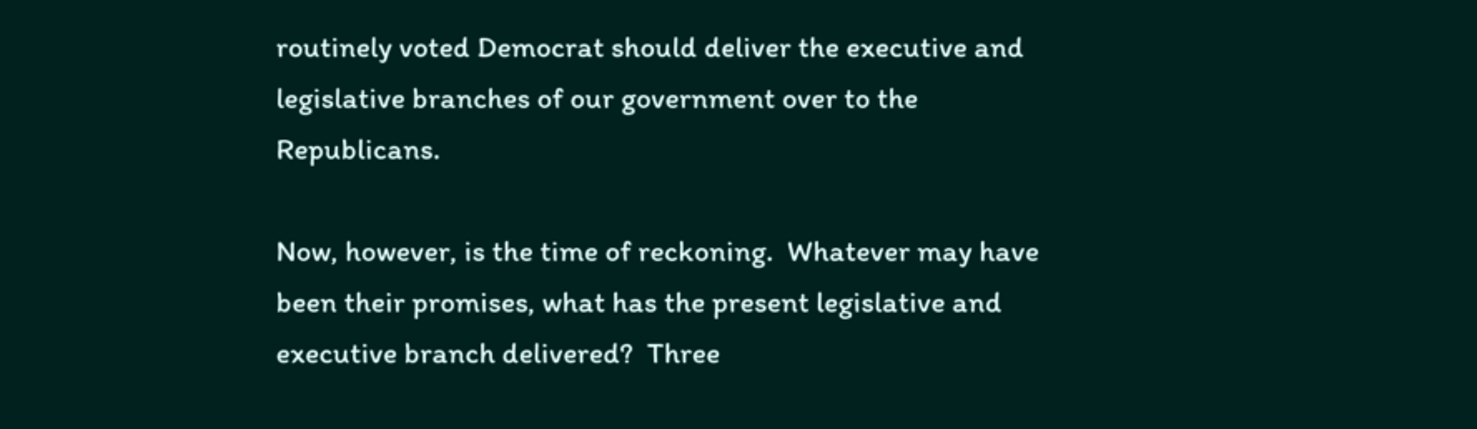routinely voted Democrat should deliver the executive and legislative branches of our government over to the Republicans.

Now, however, is the time of reckoning.  Whatever may have been their promises, what has the present legislative and executive branch delivered?  Three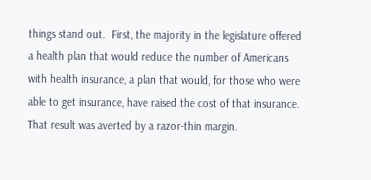things stand out.  First, the majority in the legislature offered a health plan that would reduce the number of Americans with health insurance, a plan that would, for those who were able to get insurance, have raised the cost of that insurance.  That result was averted by a razor-thin margin.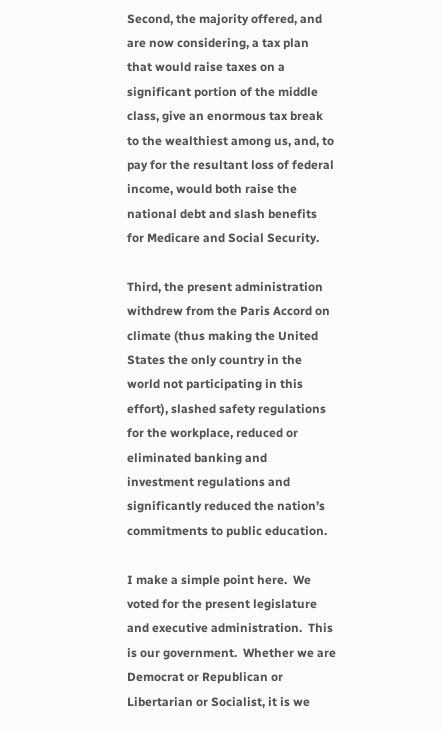Second, the majority offered, and are now considering, a tax plan that would raise taxes on a significant portion of the middle class, give an enormous tax break to the wealthiest among us, and, to pay for the resultant loss of federal income, would both raise the national debt and slash benefits for Medicare and Social Security.

Third, the present administration withdrew from the Paris Accord on climate (thus making the United States the only country in the world not participating in this effort), slashed safety regulations for the workplace, reduced or eliminated banking and investment regulations and significantly reduced the nation’s commitments to public education.

I make a simple point here.  We voted for the present legislature and executive administration.  This is our government.  Whether we are Democrat or Republican or Libertarian or Socialist, it is we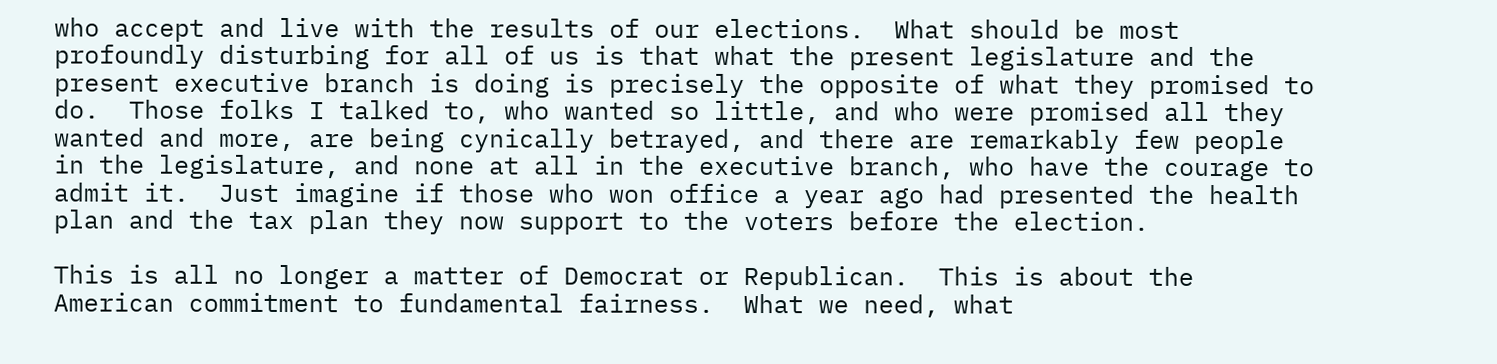who accept and live with the results of our elections.  What should be most profoundly disturbing for all of us is that what the present legislature and the present executive branch is doing is precisely the opposite of what they promised to do.  Those folks I talked to, who wanted so little, and who were promised all they wanted and more, are being cynically betrayed, and there are remarkably few people in the legislature, and none at all in the executive branch, who have the courage to admit it.  Just imagine if those who won office a year ago had presented the health plan and the tax plan they now support to the voters before the election.

This is all no longer a matter of Democrat or Republican.  This is about the American commitment to fundamental fairness.  What we need, what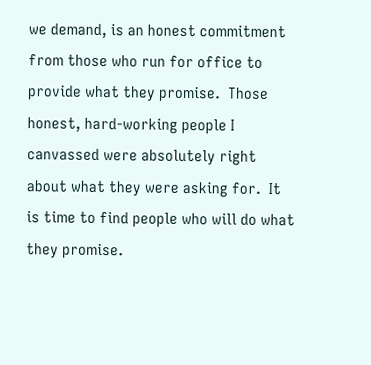we demand, is an honest commitment from those who run for office to provide what they promise.  Those honest, hard-working people I canvassed were absolutely right about what they were asking for.  It is time to find people who will do what they promise.